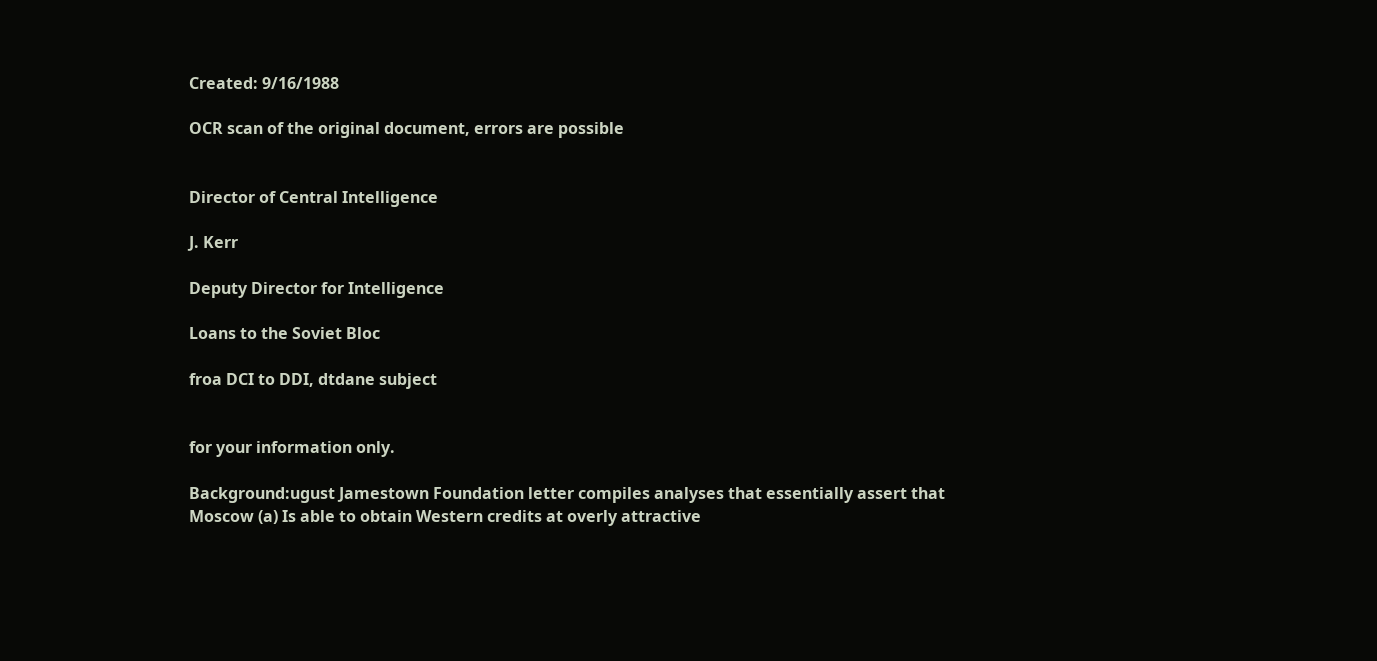Created: 9/16/1988

OCR scan of the original document, errors are possible


Director of Central Intelligence

J. Kerr

Deputy Director for Intelligence

Loans to the Soviet Bloc

froa DCI to DDI, dtdane subject


for your information only.

Background:ugust Jamestown Foundation letter compiles analyses that essentially assert that Moscow (a) Is able to obtain Western credits at overly attractive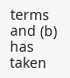terms and (b) has taken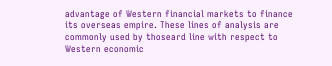advantage of Western financial markets to finance its overseas empire. These lines of analysis are commonly used by thoseard line with respect to Western economic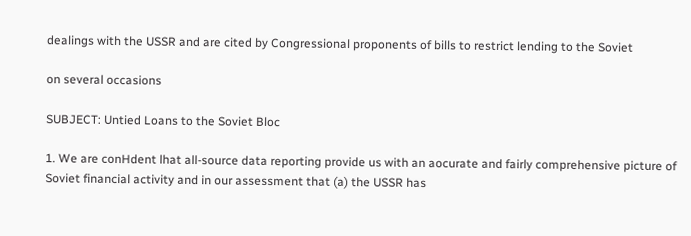dealings with the USSR and are cited by Congressional proponents of bills to restrict lending to the Soviet

on several occasions

SUBJECT: Untied Loans to the Soviet Bloc

1. We are conHdent lhat all-source data reporting provide us with an aocurate and fairly comprehensive picture of Soviet financial activity and in our assessment that (a) the USSR has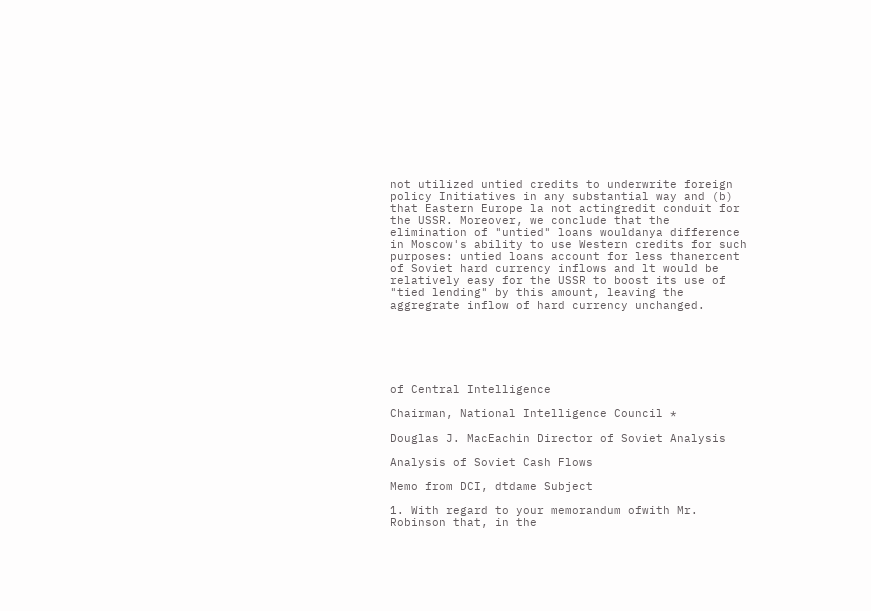not utilized untied credits to underwrite foreign policy Initiatives in any substantial way and (b) that Eastern Europe la not actingredit conduit for the USSR. Moreover, we conclude that the elimination of "untied" loans wouldanya difference in Moscow's ability to use Western credits for such purposes: untied loans account for less thanercent of Soviet hard currency inflows and lt would be relatively easy for the USSR to boost its use of "tied lending" by this amount, leaving the aggregrate inflow of hard currency unchanged.






of Central Intelligence

Chairman, National Intelligence Council *

Douglas J. MacEachin Director of Soviet Analysis

Analysis of Soviet Cash Flows

Memo from DCI, dtdame Subject

1. With regard to your memorandum ofwith Mr. Robinson that, in the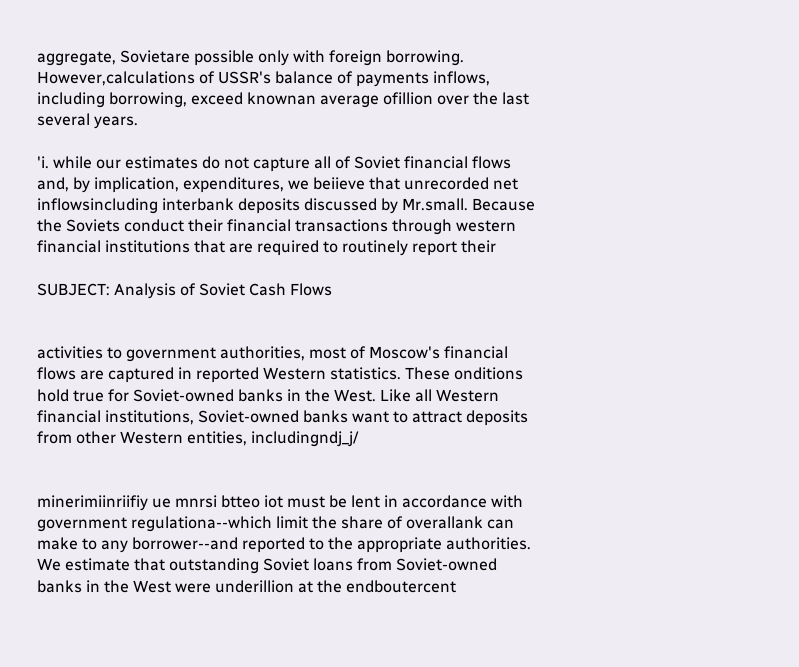aggregate, Sovietare possible only with foreign borrowing. However,calculations of USSR's balance of payments inflows, including borrowing, exceed knownan average ofillion over the last several years.

'i. while our estimates do not capture all of Soviet financial flows and, by implication, expenditures, we beiieve that unrecorded net inflowsincluding interbank deposits discussed by Mr.small. Because the Soviets conduct their financial transactions through western financial institutions that are required to routinely report their

SUBJECT: Analysis of Soviet Cash Flows


activities to government authorities, most of Moscow's financial flows are captured in reported Western statistics. These onditions hold true for Soviet-owned banks in the West. Like all Western financial institutions, Soviet-owned banks want to attract deposits from other Western entities, includingndj_j/


minerimiinriifiy ue mnrsi btteo iot must be lent in accordance with government regulationa--which limit the share of overallank can make to any borrower--and reported to the appropriate authorities. We estimate that outstanding Soviet loans from Soviet-owned banks in the West were underillion at the endboutercent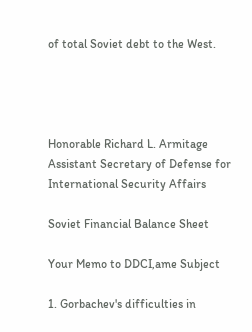of total Soviet debt to the West.




Honorable Richard L. Armitage Assistant Secretary of Defense for International Security Affairs

Soviet Financial Balance Sheet

Your Memo to DDCI,ame Subject

1. Gorbachev's difficulties in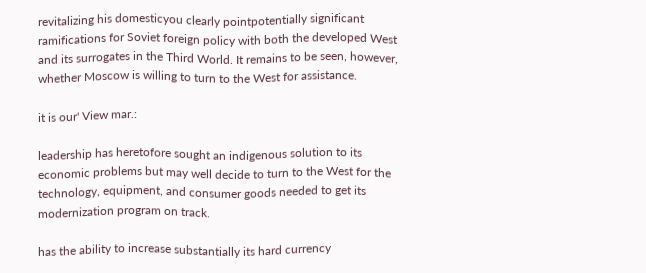revitalizing his domesticyou clearly pointpotentially significant ramifications for Soviet foreign policy with both the developed West and its surrogates in the Third World. It remains to be seen, however, whether Moscow is willing to turn to the West for assistance.

it is our' View mar.:

leadership has heretofore sought an indigenous solution to its economic problems but may well decide to turn to the West for the technology, equipment, and consumer goods needed to get its modernization program on track.

has the ability to increase substantially its hard currency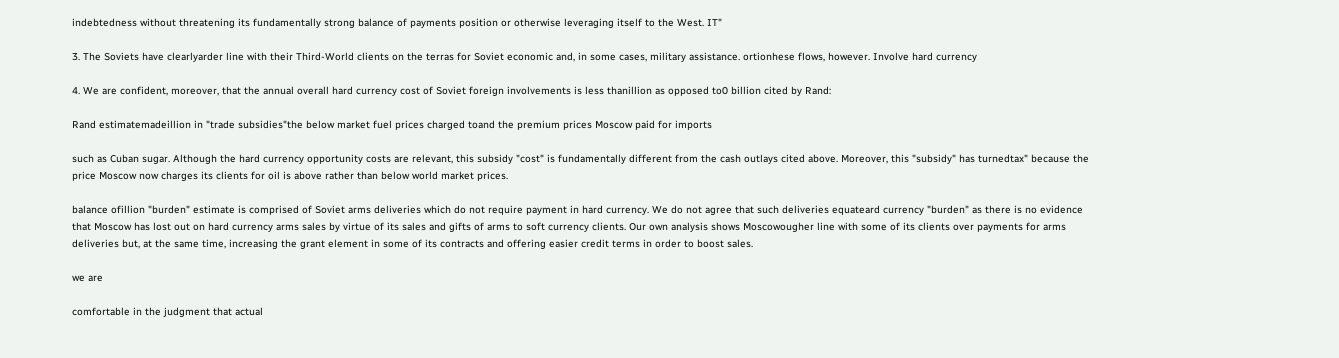indebtedness without threatening its fundamentally strong balance of payments position or otherwise leveraging itself to the West. IT"

3. The Soviets have clearlyarder line with their Third-World clients on the terras for Soviet economic and, in some cases, military assistance. ortionhese flows, however. Involve hard currency

4. We are confident, moreover, that the annual overall hard currency cost of Soviet foreign involvements is less thanillion as opposed to0 billion cited by Rand:

Rand estimatemadeillion in "trade subsidies"the below market fuel prices charged toand the premium prices Moscow paid for imports

such as Cuban sugar. Although the hard currency opportunity costs are relevant, this subsidy "cost" is fundamentally different from the cash outlays cited above. Moreover, this "subsidy" has turnedtax" because the price Moscow now charges its clients for oil is above rather than below world market prices.

balance ofillion "burden" estimate is comprised of Soviet arms deliveries which do not require payment in hard currency. We do not agree that such deliveries equateard currency "burden" as there is no evidence that Moscow has lost out on hard currency arms sales by virtue of its sales and gifts of arms to soft currency clients. Our own analysis shows Moscowougher line with some of its clients over payments for arms deliveries but, at the same time, increasing the grant element in some of its contracts and offering easier credit terms in order to boost sales.

we are

comfortable in the judgment that actual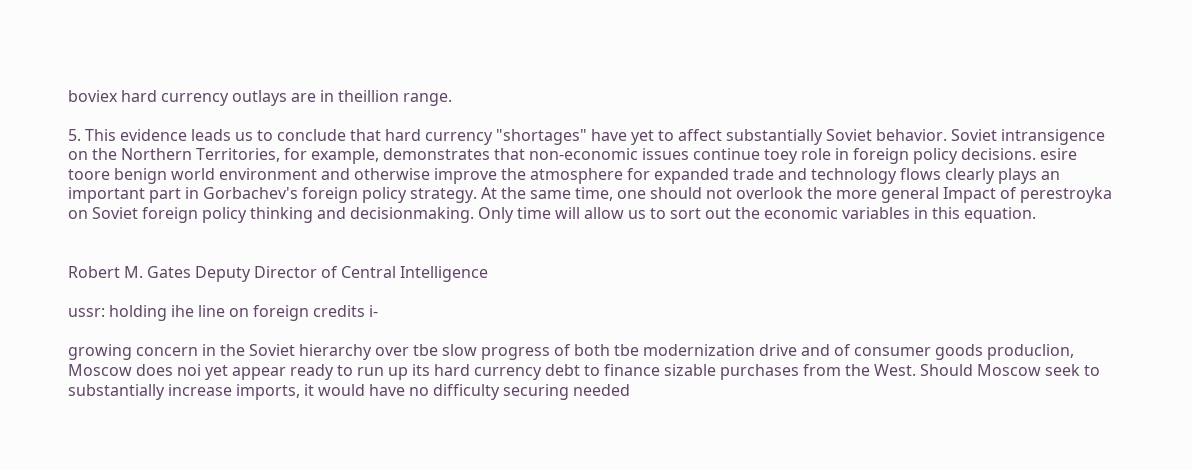boviex hard currency outlays are in theillion range.

5. This evidence leads us to conclude that hard currency "shortages" have yet to affect substantially Soviet behavior. Soviet intransigence on the Northern Territories, for example, demonstrates that non-economic issues continue toey role in foreign policy decisions. esire toore benign world environment and otherwise improve the atmosphere for expanded trade and technology flows clearly plays an important part in Gorbachev's foreign policy strategy. At the same time, one should not overlook the more general Impact of perestroyka on Soviet foreign policy thinking and decisionmaking. Only time will allow us to sort out the economic variables in this equation.


Robert M. Gates Deputy Director of Central Intelligence

ussr: holding ihe line on foreign credits i-

growing concern in the Soviet hierarchy over tbe slow progress of both tbe modernization drive and of consumer goods produclion, Moscow does noi yet appear ready to run up its hard currency debt to finance sizable purchases from the West. Should Moscow seek to substantially increase imports, it would have no difficulty securing needed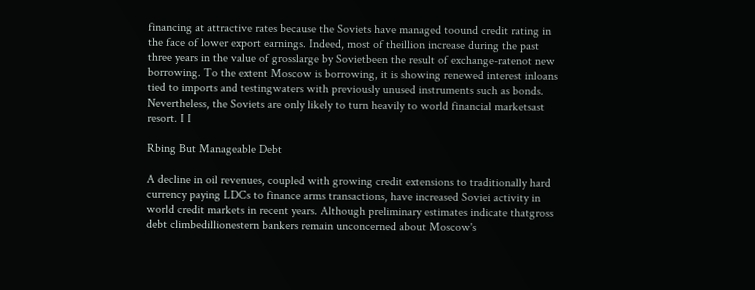financing at attractive rates because the Soviets have managed toound credit rating in the face of lower export earnings. Indeed, most of theillion increase during the past three years in the value of grosslarge by Sovietbeen the result of exchange-ratenot new borrowing. To the extent Moscow is borrowing, it is showing renewed interest inloans tied to imports and testingwaters with previously unused instruments such as bonds. Nevertheless, the Soviets are only likely to turn heavily to world financial marketsast resort. I I

Rbing But Manageable Debt

A decline in oil revenues, coupled with growing credit extensions to traditionally hard currency paying LDCs to finance arms transactions, have increased Soviei activity in world credit markets in recent years. Although preliminary estimates indicate thatgross debt climbedillionestern bankers remain unconcerned about Moscow's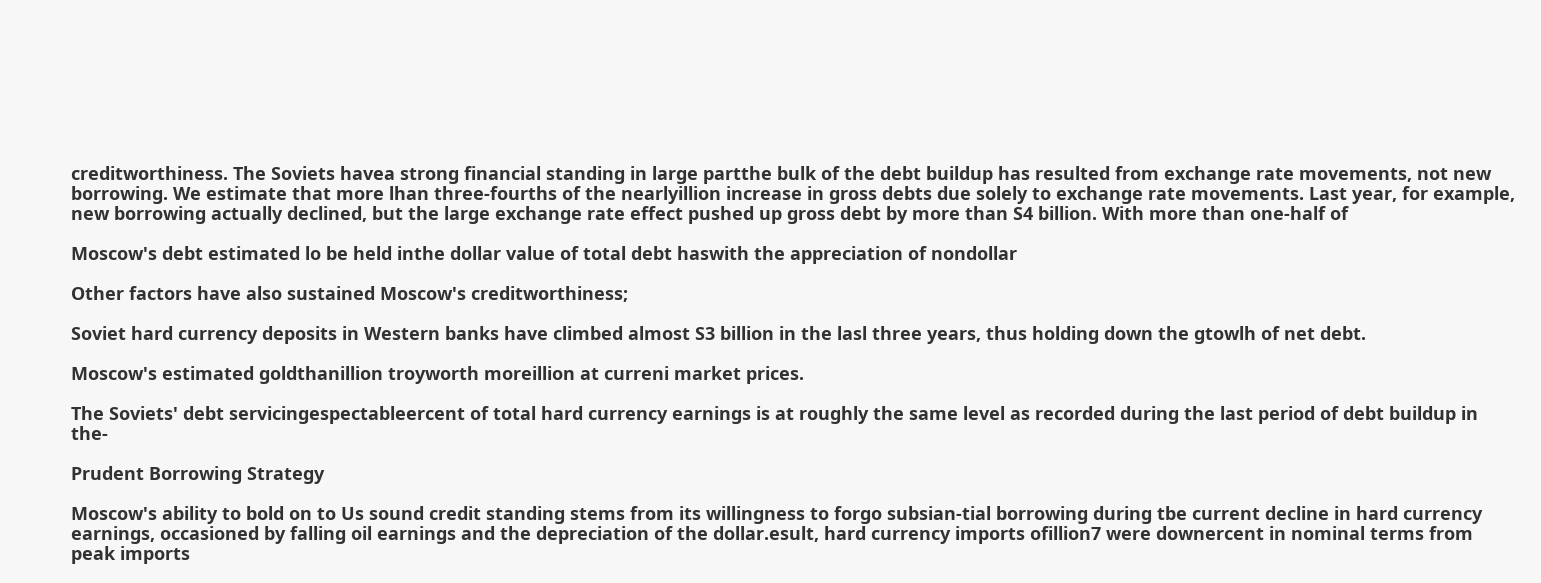creditworthiness. The Soviets havea strong financial standing in large partthe bulk of the debt buildup has resulted from exchange rate movements, not new borrowing. We estimate that more lhan three-fourths of the nearlyillion increase in gross debts due solely to exchange rate movements. Last year, for example, new borrowing actually declined, but the large exchange rate effect pushed up gross debt by more than S4 billion. With more than one-half of

Moscow's debt estimated lo be held inthe dollar value of total debt haswith the appreciation of nondollar

Other factors have also sustained Moscow's creditworthiness;

Soviet hard currency deposits in Western banks have climbed almost S3 billion in the lasl three years, thus holding down the gtowlh of net debt.

Moscow's estimated goldthanillion troyworth moreillion at curreni market prices.

The Soviets' debt servicingespectableercent of total hard currency earnings is at roughly the same level as recorded during the last period of debt buildup in the-

Prudent Borrowing Strategy

Moscow's ability to bold on to Us sound credit standing stems from its willingness to forgo subsian-tial borrowing during tbe current decline in hard currency earnings, occasioned by falling oil earnings and the depreciation of the dollar.esult, hard currency imports ofillion7 were downercent in nominal terms from peak imports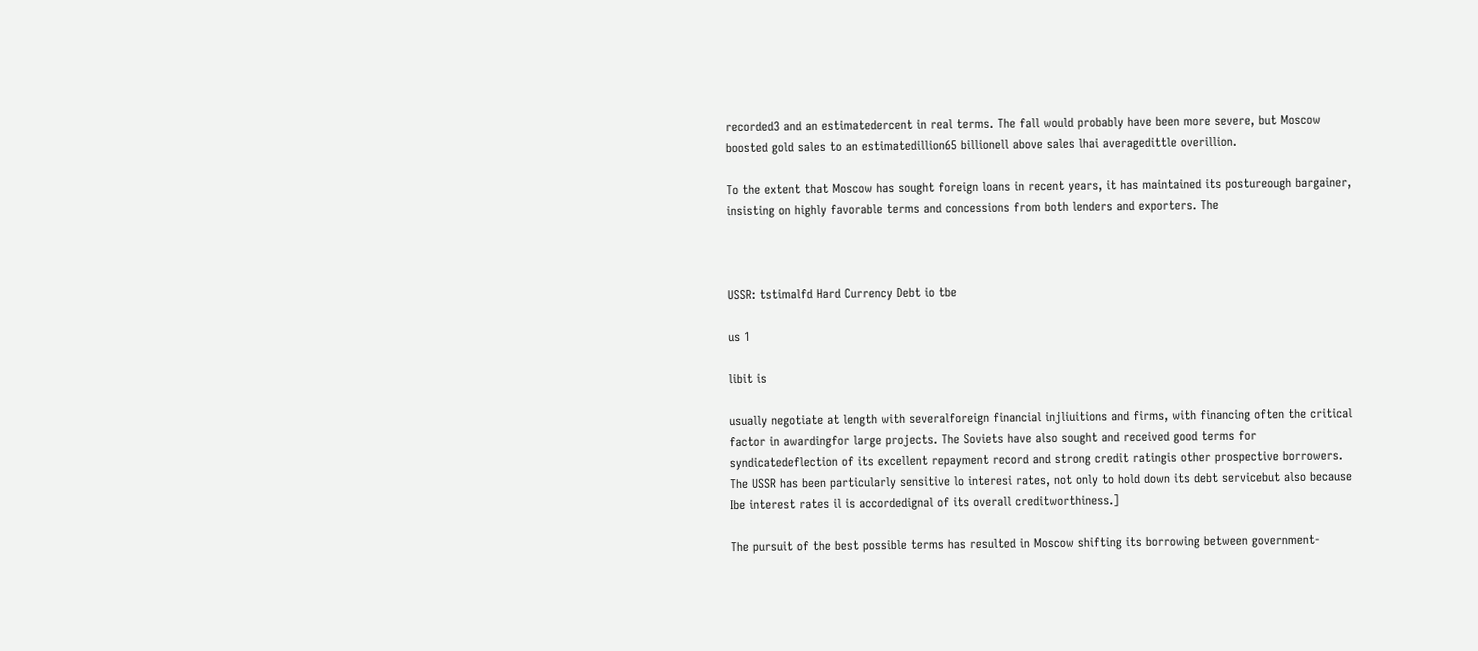recorded3 and an estimatedercent in real terms. The fall would probably have been more severe, but Moscow boosted gold sales to an estimatedillion65 billionell above sales lhai averagedittle overillion.

To the extent that Moscow has sought foreign loans in recent years, it has maintained its postureough bargainer, insisting on highly favorable terms and concessions from both lenders and exporters. The



USSR: tstimalfd Hard Currency Debt io tbe

us 1

libit is

usually negotiate at length with severalforeign financial injliuitions and firms, with financing often the critical factor in awardingfor large projects. The Soviets have also sought and received good terms for syndicatedeflection of its excellent repayment record and strong credit ratingis other prospective borrowers. The USSR has been particularly sensitive lo interesi rates, not only to hold down its debt servicebut also because Ibe interest rates il is accordedignal of its overall creditworthiness.]

The pursuit of the best possible terms has resulted in Moscow shifting its borrowing between government-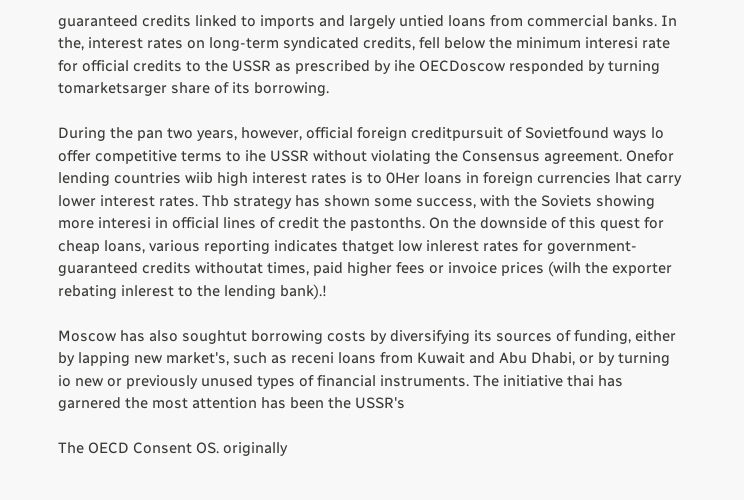guaranteed credits linked to imports and largely untied loans from commercial banks. In the, interest rates on long-term syndicated credits, fell below the minimum interesi rate for official credits to the USSR as prescribed by ihe OECDoscow responded by turning tomarketsarger share of its borrowing.

During the pan two years, however, official foreign creditpursuit of Sovietfound ways lo offer competitive terms to ihe USSR without violating the Consensus agreement. Onefor lending countries wiib high interest rates is to 0Her loans in foreign currencies lhat carry lower interest rates. Thb strategy has shown some success, with the Soviets showing more interesi in official lines of credit the pastonths. On the downside of this quest for cheap loans, various reporting indicates thatget low inlerest rates for government-guaranteed credits withoutat times, paid higher fees or invoice prices (wilh the exporter rebating inlerest to the lending bank).!

Moscow has also soughtut borrowing costs by diversifying its sources of funding, either by lapping new market's, such as receni loans from Kuwait and Abu Dhabi, or by turning io new or previously unused types of financial instruments. The initiative thai has garnered the most attention has been the USSR's

The OECD Consent OS. originally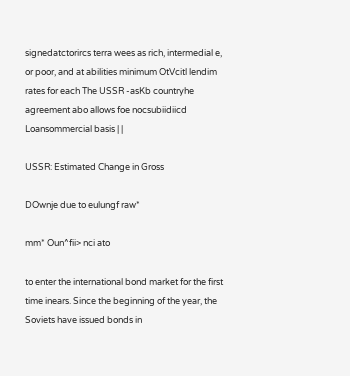signedatctorircs terra wees as rich, intermedial e, or poor, and at abilities minimum OtVcitl lendim rates for each The USSR -asKb countryhe agreement abo allows foe nocsubiidiicd Loansommercial basis | |

USSR: Estimated Change in Gross

DOwnje due to eulungf raw*

mm* Oun^fii> nci ato

to enter the international bond market for the first time inears. Since the beginning of the year, the Soviets have issued bonds in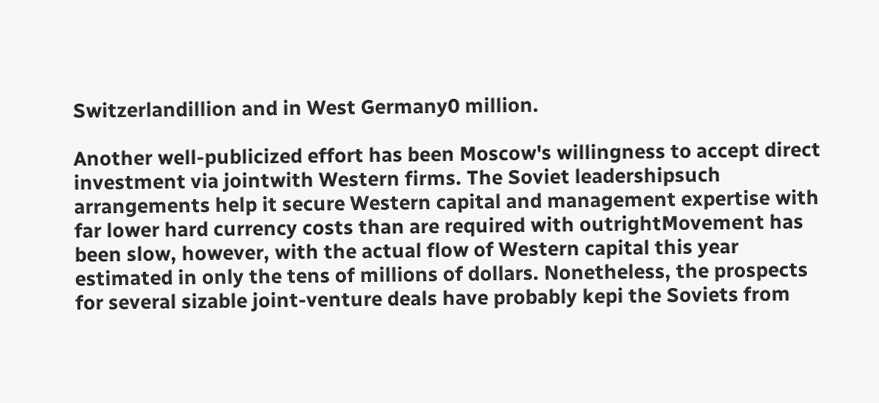Switzerlandillion and in West Germany0 million.

Another well-publicized effort has been Moscow's willingness to accept direct investment via jointwith Western firms. The Soviet leadershipsuch arrangements help it secure Western capital and management expertise with far lower hard currency costs than are required with outrightMovement has been slow, however, with the actual flow of Western capital this year estimated in only the tens of millions of dollars. Nonetheless, the prospects for several sizable joint-venture deals have probably kepi the Soviets from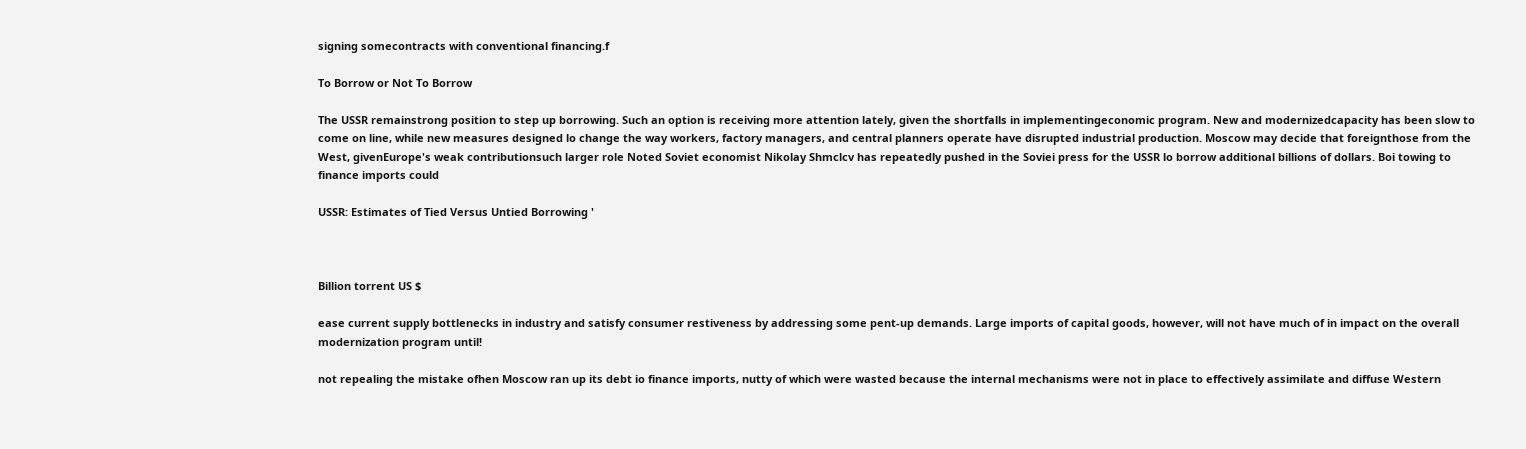signing somecontracts with conventional financing.f

To Borrow or Not To Borrow

The USSR remainstrong position to step up borrowing. Such an option is receiving more attention lately, given the shortfalls in implementingeconomic program. New and modernizedcapacity has been slow to come on line, while new measures designed lo change the way workers, factory managers, and central planners operate have disrupted industrial production. Moscow may decide that foreignthose from the West, givenEurope's weak contributionsuch larger role Noted Soviet economist Nikolay Shmclcv has repeatedly pushed in the Soviei press for the USSR lo borrow additional billions of dollars. Boi towing to finance imports could

USSR: Estimates of Tied Versus Untied Borrowing '



Billion torrent US $

ease current supply bottlenecks in industry and satisfy consumer restiveness by addressing some pent-up demands. Large imports of capital goods, however, will not have much of in impact on the overall modernization program until!

not repealing the mistake ofhen Moscow ran up its debt io finance imports, nutty of which were wasted because the internal mechanisms were not in place to effectively assimilate and diffuse Western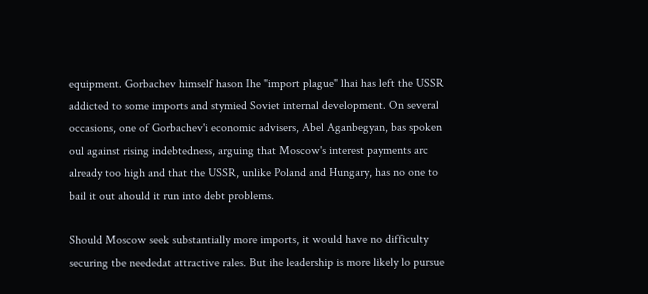equipment. Gorbachev himself hason Ihe "import plague" lhai has left the USSR addicted to some imports and stymied Soviet internal development. On several occasions, one of Gorbachev'i economic advisers, Abel Aganbegyan, bas spoken oul against rising indebtedness, arguing that Moscow's interest payments arc already too high and that the USSR, unlike Poland and Hungary, has no one to bail it out ahould it run into debt problems.

Should Moscow seek substantially more imports, it would have no difficulty securing tbe neededat attractive rales. But ihe leadership is more likely lo pursue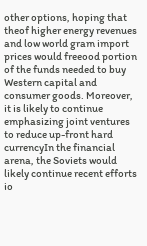other options, hoping that theof higher energy revenues and low world gram import prices would freeood portion of the funds needed to buy Western capital and consumer goods. Moreover, it is likely to continue emphasizing joint ventures to reduce up-front hard currencyIn the financial arena, the Soviets would likely continue recent efforts io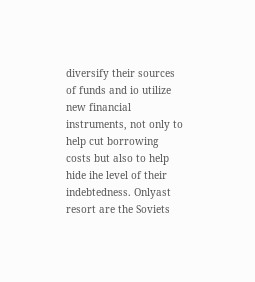diversify their sources of funds and io utilize new financial instruments, not only to help cut borrowing costs but also to help hide ihe level of their indebtedness. Onlyast resort are the Soviets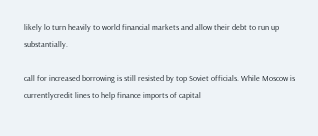likely lo turn heavily to world financial markets and allow their debt to run up substantially.

call for increased borrowing is still resisted by top Soviet officials. While Moscow is currentlycredit lines to help finance imports of capital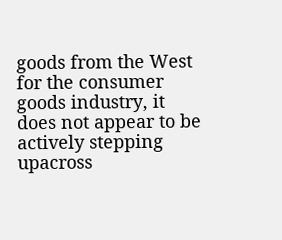goods from the West for the consumer goods industry, it does not appear to be actively stepping upacross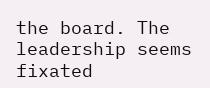the board. The leadership seems fixated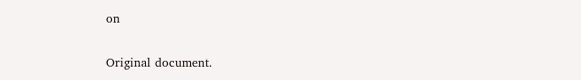on

Original document.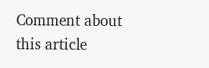Comment about this article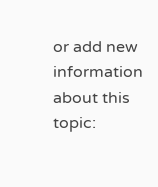or add new information about this topic: